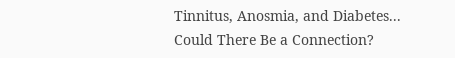Tinnitus, Anosmia, and Diabetes... Could There Be a Connection?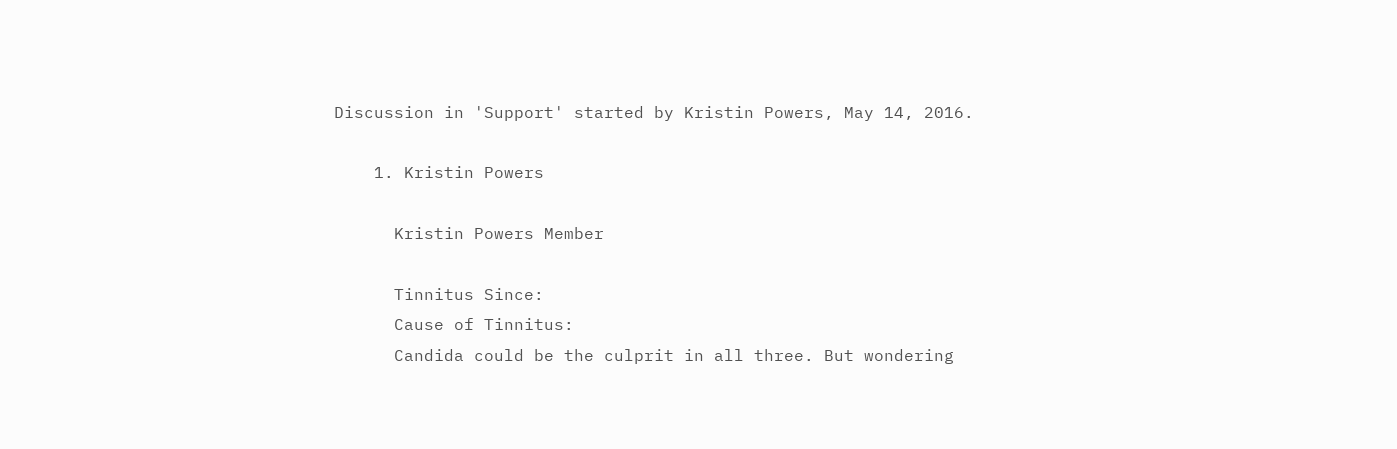Discussion in 'Support' started by Kristin Powers, May 14, 2016.

    1. Kristin Powers

      Kristin Powers Member

      Tinnitus Since:
      Cause of Tinnitus:
      Candida could be the culprit in all three. But wondering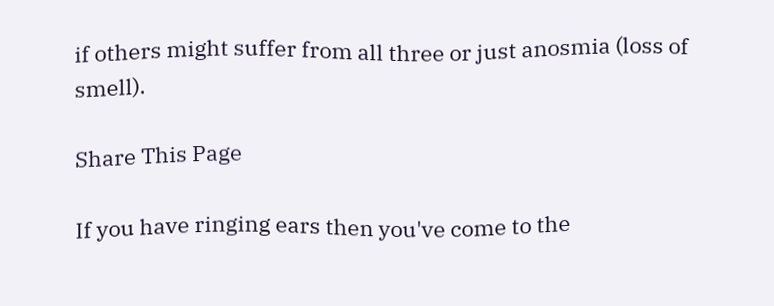if others might suffer from all three or just anosmia (loss of smell).

Share This Page

If you have ringing ears then you've come to the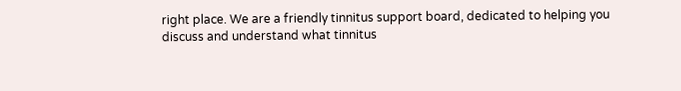right place. We are a friendly tinnitus support board, dedicated to helping you discuss and understand what tinnitus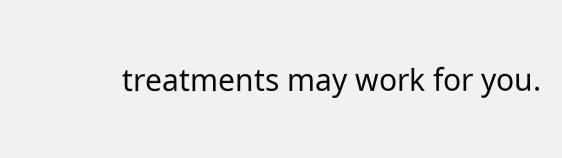treatments may work for you.